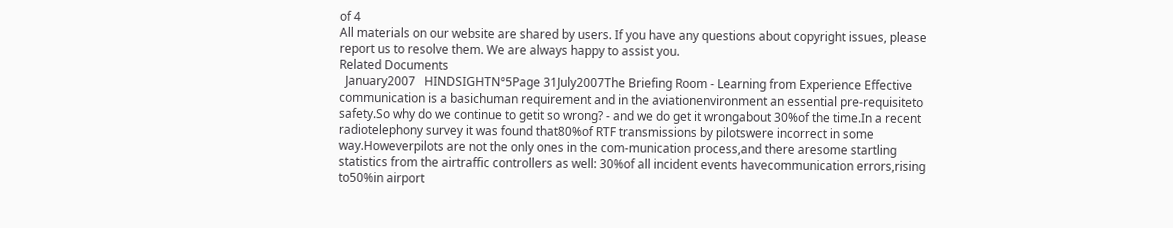of 4
All materials on our website are shared by users. If you have any questions about copyright issues, please report us to resolve them. We are always happy to assist you.
Related Documents
  January2007   HINDSIGHTN°5Page 31July2007The Briefing Room - Learning from Experience Effective communication is a basichuman requirement and in the aviationenvironment an essential pre-requisiteto safety.So why do we continue to getit so wrong? - and we do get it wrongabout 30%of the time.In a recent radiotelephony survey it was found that80%of RTF transmissions by pilotswere incorrect in some way.Howeverpilots are not the only ones in the com-munication process,and there aresome startling statistics from the airtraffic controllers as well: 30%of all incident events havecommunication errors,rising to50%in airport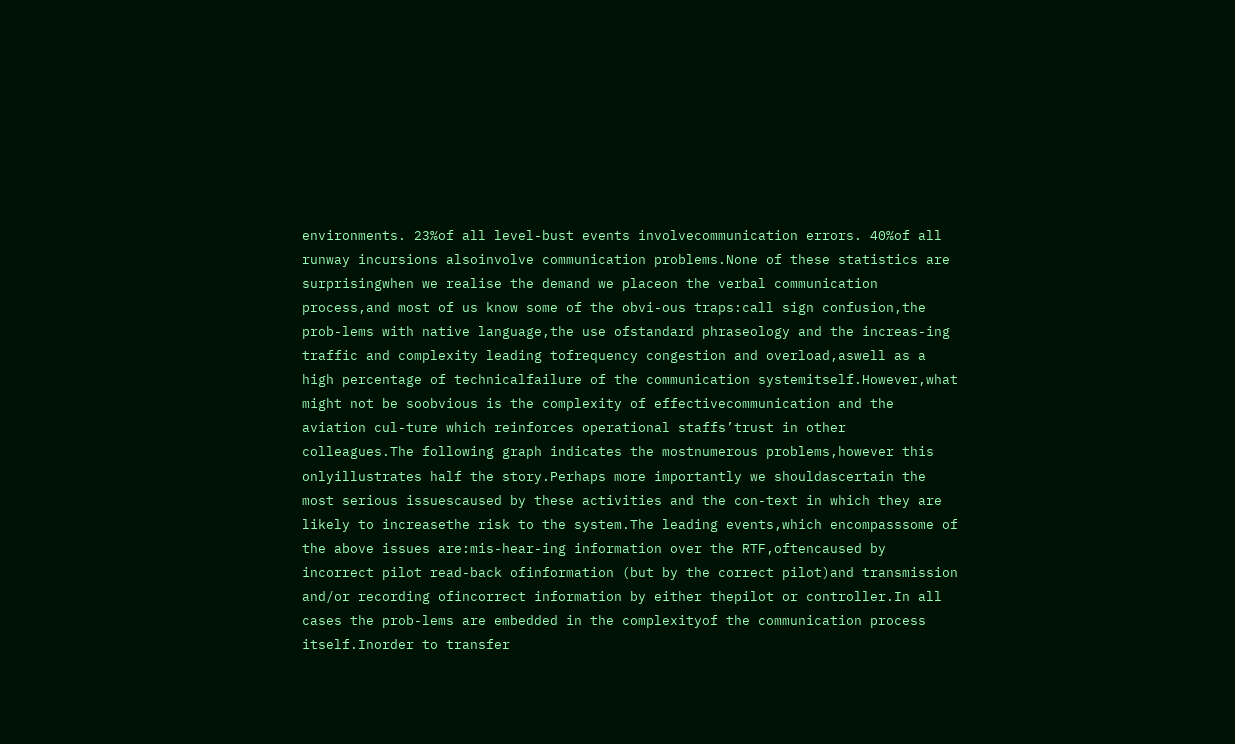environments. 23%of all level-bust events involvecommunication errors. 40%of all runway incursions alsoinvolve communication problems.None of these statistics are surprisingwhen we realise the demand we placeon the verbal communication process,and most of us know some of the obvi-ous traps:call sign confusion,the prob-lems with native language,the use ofstandard phraseology and the increas-ing traffic and complexity leading tofrequency congestion and overload,aswell as a high percentage of technicalfailure of the communication systemitself.However,what might not be soobvious is the complexity of effectivecommunication and the aviation cul-ture which reinforces operational staffs’trust in other colleagues.The following graph indicates the mostnumerous problems,however this onlyillustrates half the story.Perhaps more importantly we shouldascertain the most serious issuescaused by these activities and the con-text in which they are likely to increasethe risk to the system.The leading events,which encompasssome of the above issues are:mis-hear-ing information over the RTF,oftencaused by incorrect pilot read-back ofinformation (but by the correct pilot)and transmission and/or recording ofincorrect information by either thepilot or controller.In all cases the prob-lems are embedded in the complexityof the communication process itself.Inorder to transfer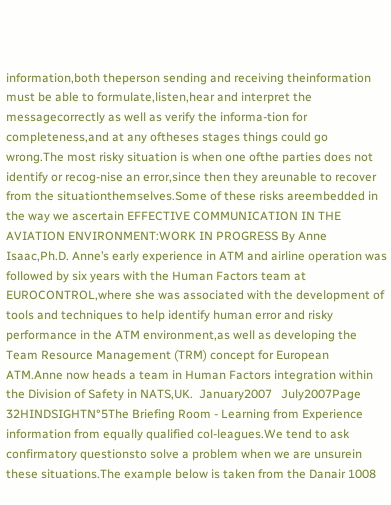information,both theperson sending and receiving theinformation must be able to formulate,listen,hear and interpret the messagecorrectly as well as verify the informa-tion for completeness,and at any oftheses stages things could go wrong.The most risky situation is when one ofthe parties does not identify or recog-nise an error,since then they areunable to recover from the situationthemselves.Some of these risks areembedded in the way we ascertain EFFECTIVE COMMUNICATION IN THE AVIATION ENVIRONMENT:WORK IN PROGRESS By Anne Isaac,Ph.D. Anne’s early experience in ATM and airline operation was followed by six years with the Human Factors team at EUROCONTROL,where she was associated with the development of tools and techniques to help identify human error and risky performance in the ATM environment,as well as developing the Team Resource Management (TRM) concept for European ATM.Anne now heads a team in Human Factors integration within the Division of Safety in NATS,UK.  January2007   July2007Page 32HINDSIGHTN°5The Briefing Room - Learning from Experience information from equally qualified col-leagues.We tend to ask confirmatory questionsto solve a problem when we are unsurein these situations.The example below is taken from the Danair 1008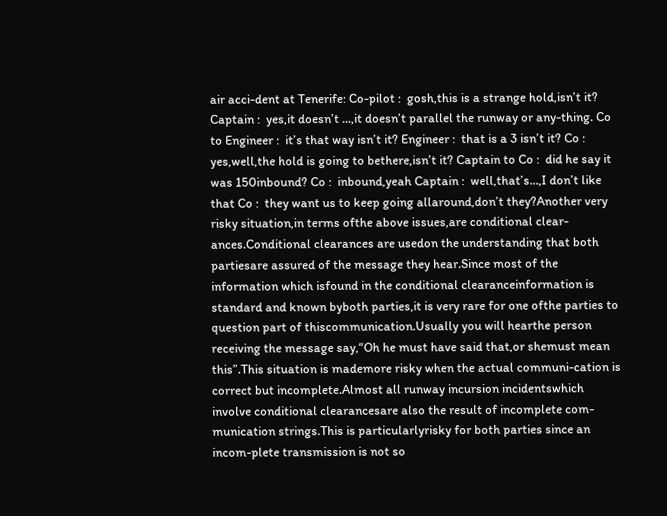air acci-dent at Tenerife: Co-pilot :  gosh,this is a strange hold,isn’t it? Captain :  yes,it doesn’t ...,it doesn’t parallel the runway or any-thing. Co to Engineer :  it’s that way isn’t it? Engineer :  that is a 3 isn’t it? Co :  yes,well,the hold is going to bethere,isn’t it? Captain to Co :  did he say it was 150inbound? Co :  inbound,yeah Captain :  well,that’s...,I don’t like that Co :  they want us to keep going allaround,don’t they?Another very risky situation,in terms ofthe above issues,are conditional clear-ances.Conditional clearances are usedon the understanding that both partiesare assured of the message they hear.Since most of the information which isfound in the conditional clearanceinformation is standard and known byboth parties,it is very rare for one ofthe parties to question part of thiscommunication.Usually you will hearthe person receiving the message say,“Oh he must have said that,or shemust mean this”.This situation is mademore risky when the actual communi-cation is correct but incomplete.Almost all runway incursion incidentswhich involve conditional clearancesare also the result of incomplete com-munication strings.This is particularlyrisky for both parties since an incom-plete transmission is not so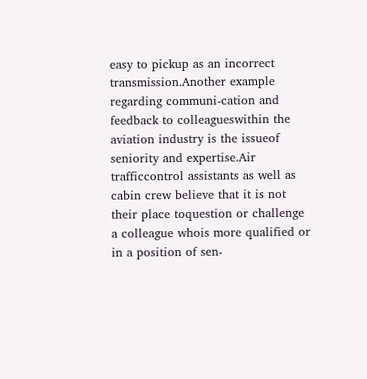easy to pickup as an incorrect transmission.Another example regarding communi-cation and feedback to colleagueswithin the aviation industry is the issueof seniority and expertise.Air trafficcontrol assistants as well as cabin crew believe that it is not their place toquestion or challenge a colleague whois more qualified or in a position of sen-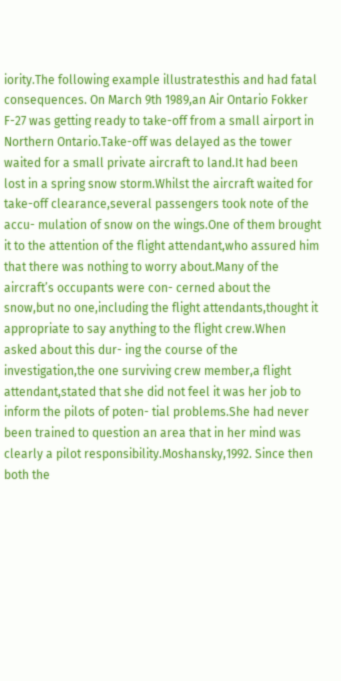iority.The following example illustratesthis and had fatal consequences. On March 9th 1989,an Air Ontario Fokker F-27 was getting ready to take-off from a small airport in Northern Ontario.Take-off was delayed as the tower waited for a small private aircraft to land.It had been lost in a spring snow storm.Whilst the aircraft waited for take-off clearance,several passengers took note of the accu- mulation of snow on the wings.One of them brought it to the attention of the flight attendant,who assured him that there was nothing to worry about.Many of the aircraft’s occupants were con- cerned about the snow,but no one,including the flight attendants,thought it appropriate to say anything to the flight crew.When asked about this dur- ing the course of the investigation,the one surviving crew member,a flight attendant,stated that she did not feel it was her job to inform the pilots of poten- tial problems.She had never been trained to question an area that in her mind was clearly a pilot responsibility.Moshansky,1992. Since then both the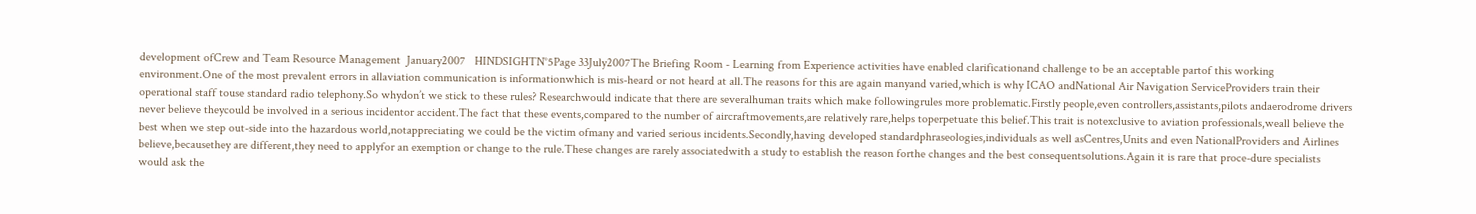development ofCrew and Team Resource Management  January2007   HINDSIGHTN°5Page 33July2007The Briefing Room - Learning from Experience activities have enabled clarificationand challenge to be an acceptable partof this working environment.One of the most prevalent errors in allaviation communication is informationwhich is mis-heard or not heard at all.The reasons for this are again manyand varied,which is why ICAO andNational Air Navigation ServiceProviders train their operational staff touse standard radio telephony.So whydon’t we stick to these rules? Researchwould indicate that there are severalhuman traits which make followingrules more problematic.Firstly people,even controllers,assistants,pilots andaerodrome drivers never believe theycould be involved in a serious incidentor accident.The fact that these events,compared to the number of aircraftmovements,are relatively rare,helps toperpetuate this belief.This trait is notexclusive to aviation professionals,weall believe the best when we step out-side into the hazardous world,notappreciating we could be the victim ofmany and varied serious incidents.Secondly,having developed standardphraseologies,individuals as well asCentres,Units and even NationalProviders and Airlines believe,becausethey are different,they need to applyfor an exemption or change to the rule.These changes are rarely associatedwith a study to establish the reason forthe changes and the best consequentsolutions.Again it is rare that proce-dure specialists would ask the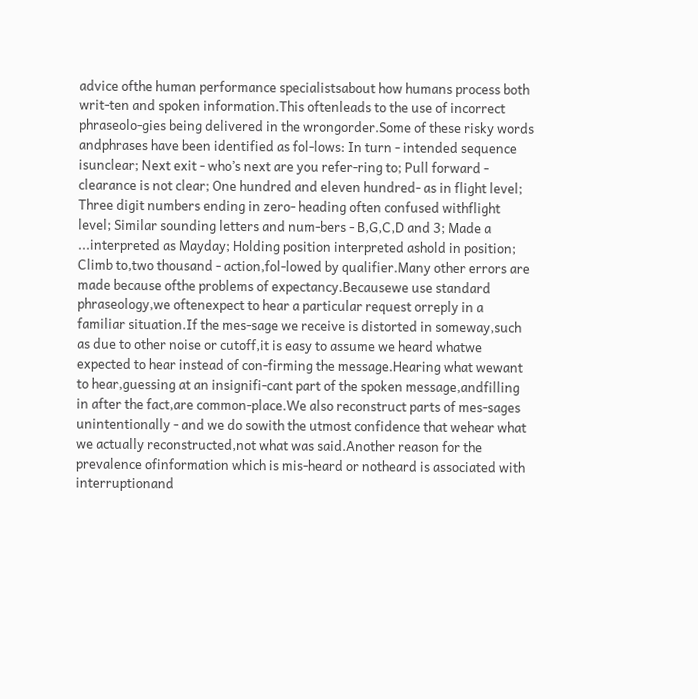advice ofthe human performance specialistsabout how humans process both writ-ten and spoken information.This oftenleads to the use of incorrect phraseolo-gies being delivered in the wrongorder.Some of these risky words andphrases have been identified as fol-lows: In turn - intended sequence isunclear; Next exit - who’s next are you refer-ring to; Pull forward - clearance is not clear; One hundred and eleven hundred- as in flight level; Three digit numbers ending in zero- heading often confused withflight level; Similar sounding letters and num-bers - B,G,C,D and 3; Made a ...interpreted as Mayday; Holding position interpreted ashold in position; Climb to,two thousand - action,fol-lowed by qualifier.Many other errors are made because ofthe problems of expectancy.Becausewe use standard phraseology,we oftenexpect to hear a particular request orreply in a familiar situation.If the mes-sage we receive is distorted in someway,such as due to other noise or cutoff,it is easy to assume we heard whatwe expected to hear instead of con-firming the message.Hearing what wewant to hear,guessing at an insignifi-cant part of the spoken message,andfilling in after the fact,are common-place.We also reconstruct parts of mes-sages unintentionally - and we do sowith the utmost confidence that wehear what we actually reconstructed,not what was said.Another reason for the prevalence ofinformation which is mis-heard or notheard is associated with interruptionand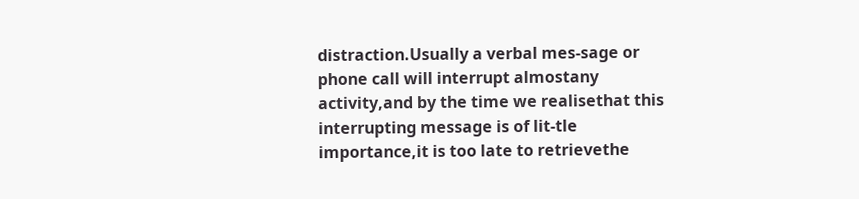distraction.Usually a verbal mes-sage or phone call will interrupt almostany activity,and by the time we realisethat this interrupting message is of lit-tle importance,it is too late to retrievethe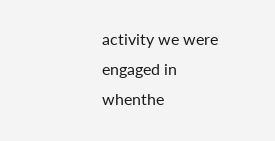activity we were engaged in whenthe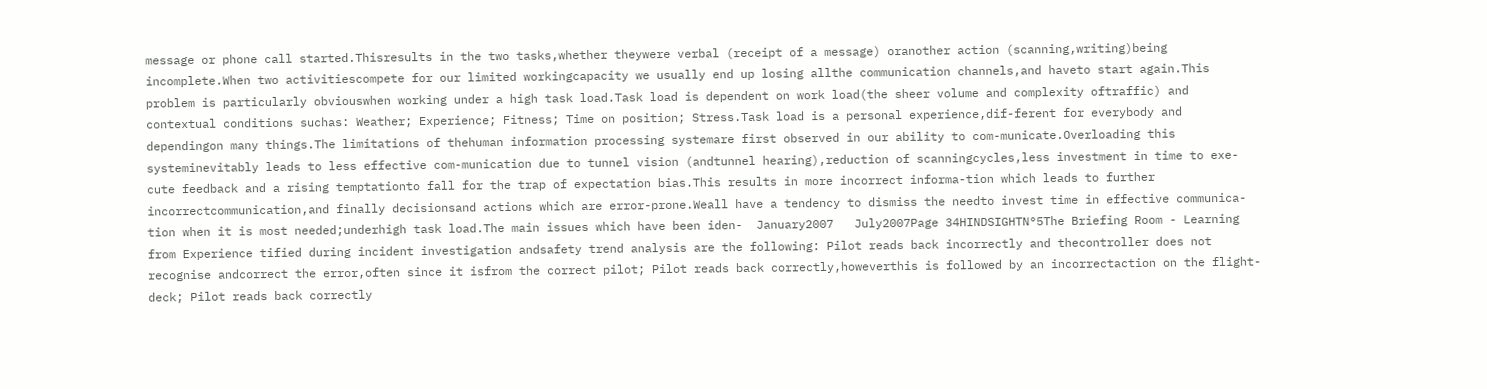message or phone call started.Thisresults in the two tasks,whether theywere verbal (receipt of a message) oranother action (scanning,writing)being incomplete.When two activitiescompete for our limited workingcapacity we usually end up losing allthe communication channels,and haveto start again.This problem is particularly obviouswhen working under a high task load.Task load is dependent on work load(the sheer volume and complexity oftraffic) and contextual conditions suchas: Weather; Experience; Fitness; Time on position; Stress.Task load is a personal experience,dif-ferent for everybody and dependingon many things.The limitations of thehuman information processing systemare first observed in our ability to com-municate.Overloading this systeminevitably leads to less effective com-munication due to tunnel vision (andtunnel hearing),reduction of scanningcycles,less investment in time to exe-cute feedback and a rising temptationto fall for the trap of expectation bias.This results in more incorrect informa-tion which leads to further incorrectcommunication,and finally decisionsand actions which are error-prone.Weall have a tendency to dismiss the needto invest time in effective communica-tion when it is most needed;underhigh task load.The main issues which have been iden-  January2007   July2007Page 34HINDSIGHTN°5The Briefing Room - Learning from Experience tified during incident investigation andsafety trend analysis are the following: Pilot reads back incorrectly and thecontroller does not recognise andcorrect the error,often since it isfrom the correct pilot; Pilot reads back correctly,howeverthis is followed by an incorrectaction on the flight-deck; Pilot reads back correctly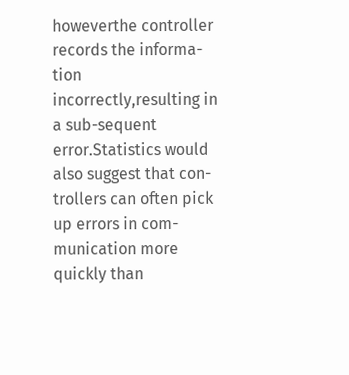howeverthe controller records the informa-tion incorrectly,resulting in a sub-sequent error.Statistics would also suggest that con-trollers can often pick up errors in com-munication more quickly than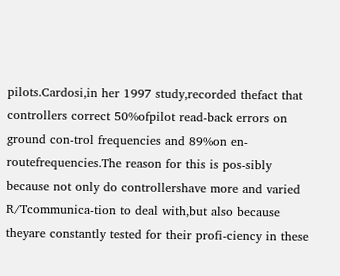pilots.Cardosi,in her 1997 study,recorded thefact that controllers correct 50%ofpilot read-back errors on ground con-trol frequencies and 89%on en-routefrequencies.The reason for this is pos-sibly because not only do controllershave more and varied R/Tcommunica-tion to deal with,but also because theyare constantly tested for their profi-ciency in these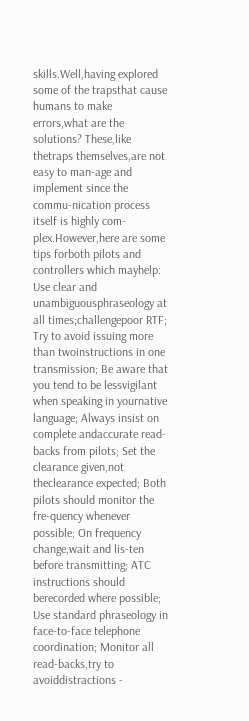skills.Well,having explored some of the trapsthat cause humans to make errors,what are the solutions? These,like thetraps themselves,are not easy to man-age and implement since the commu-nication process itself is highly com-plex.However,here are some tips forboth pilots and controllers which mayhelp: Use clear and unambiguousphraseology at all times;challengepoor RTF; Try to avoid issuing more than twoinstructions in one transmission; Be aware that you tend to be lessvigilant when speaking in yournative language; Always insist on complete andaccurate read-backs from pilots; Set the clearance given,not theclearance expected; Both pilots should monitor the fre-quency whenever possible; On frequency change,wait and lis-ten before transmitting; ATC instructions should berecorded where possible; Use standard phraseology in face-to-face telephone coordination; Monitor all read-backs,try to avoiddistractions -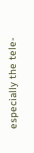especially the tele-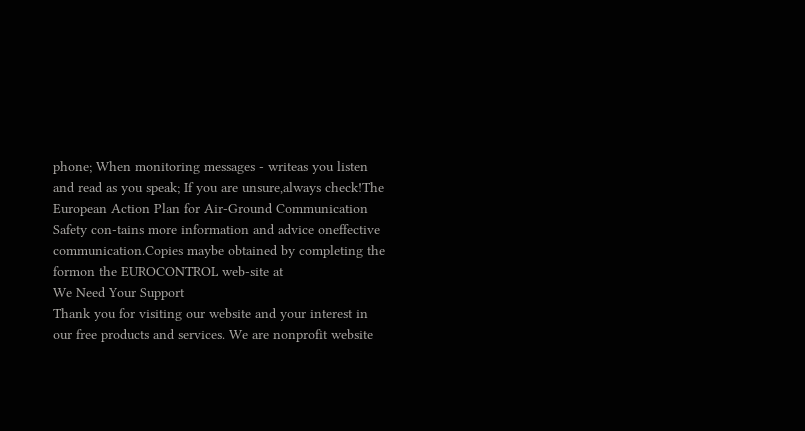phone; When monitoring messages - writeas you listen and read as you speak; If you are unsure,always check!The European Action Plan for Air-Ground Communication Safety con-tains more information and advice oneffective communication.Copies maybe obtained by completing the formon the EUROCONTROL web-site at
We Need Your Support
Thank you for visiting our website and your interest in our free products and services. We are nonprofit website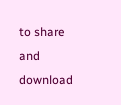to share and download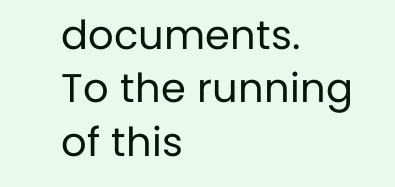documents. To the running of this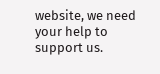website, we need your help to support us.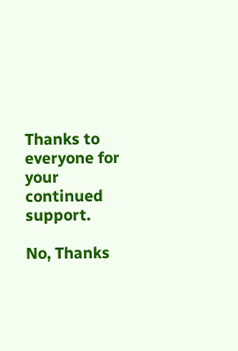Thanks to everyone for your continued support.

No, Thanks